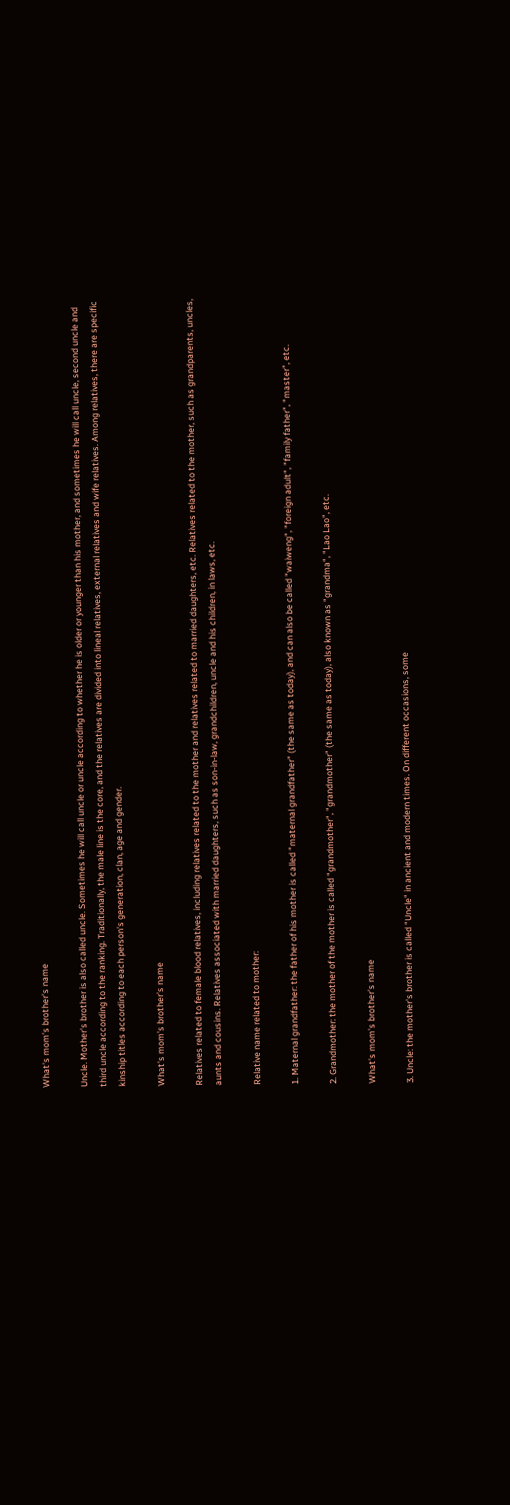What's mom's brother's name

Uncle. Mother's brother is also called uncle. Sometimes he will call uncle or uncle according to whether he is older or younger than his mother, and sometimes he will call uncle, second uncle and third uncle according to the ranking. Traditionally, the male line is the core, and the relatives are divided into lineal relatives, external relatives and wife relatives. Among relatives, there are specific kinship titles according to each person's generation, clan, age and gender.

What's mom's brother's name

Relatives related to female blood relatives, including relatives related to the mother and relatives related to married daughters, etc. Relatives related to the mother, such as grandparents, uncles, aunts and cousins. Relatives associated with married daughters, such as son-in-law, grandchildren, uncle and his children, in laws, etc.

Relative name related to mother:

1. Maternal grandfather: the father of his mother is called "maternal grandfather" (the same as today), and can also be called "waiweng", "foreign adult", "family father", "master", etc.

2. Grandmother: the mother of the mother is called "grandmother", "grandmother" (the same as today), also known as "grandma", "Lao Lao", etc.

What's mom's brother's name

3. Uncle: the mother's brother is called "Uncle" in ancient and modern times. On different occasions, some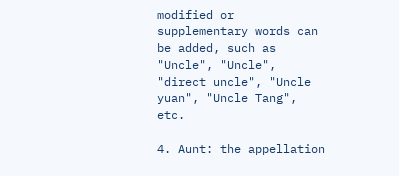modified or supplementary words can be added, such as "Uncle", "Uncle", "direct uncle", "Uncle yuan", "Uncle Tang", etc.

4. Aunt: the appellation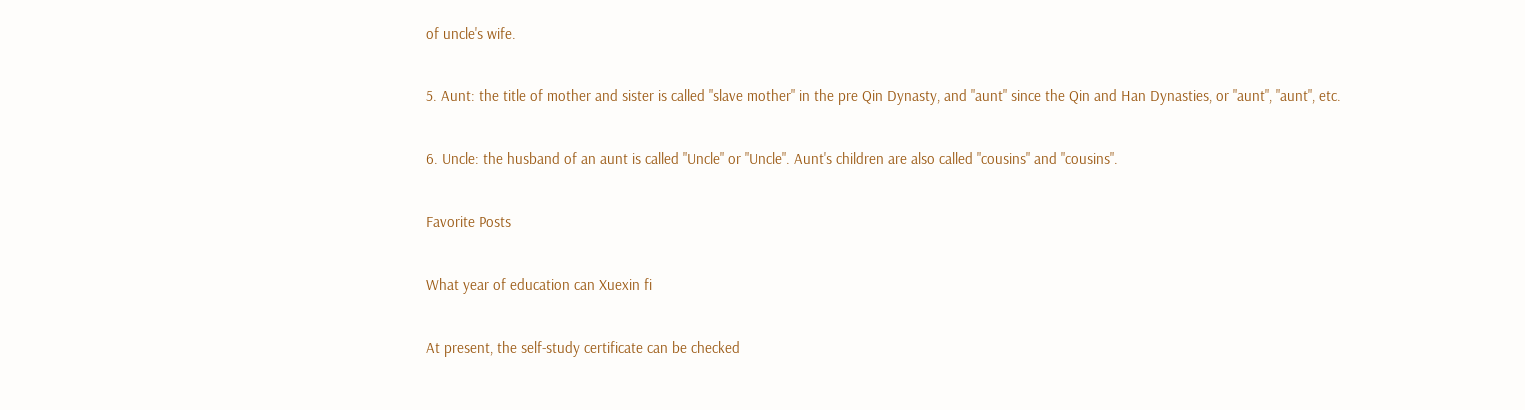of uncle's wife.

5. Aunt: the title of mother and sister is called "slave mother" in the pre Qin Dynasty, and "aunt" since the Qin and Han Dynasties, or "aunt", "aunt", etc.

6. Uncle: the husband of an aunt is called "Uncle" or "Uncle". Aunt's children are also called "cousins" and "cousins".

Favorite Posts

What year of education can Xuexin fi

At present, the self-study certificate can be checked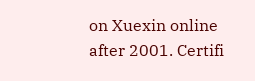on Xuexin online after 2001. Certifi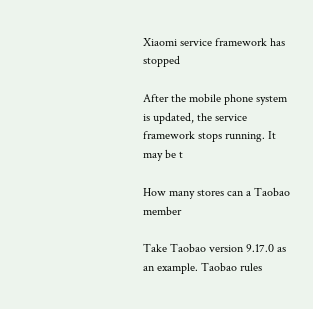Xiaomi service framework has stopped

After the mobile phone system is updated, the service framework stops running. It may be t

How many stores can a Taobao member

Take Taobao version 9.17.0 as an example. Taobao rules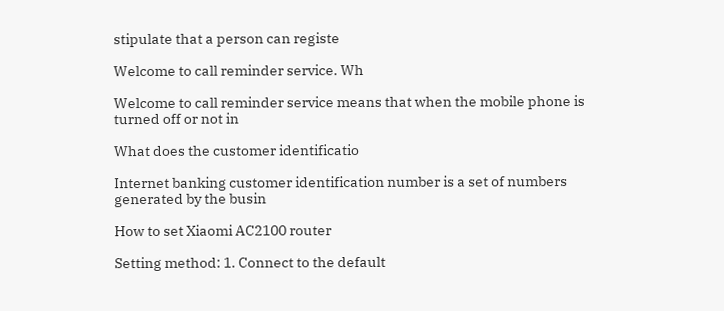stipulate that a person can registe

Welcome to call reminder service. Wh

Welcome to call reminder service means that when the mobile phone is turned off or not in

What does the customer identificatio

Internet banking customer identification number is a set of numbers generated by the busin

How to set Xiaomi AC2100 router

Setting method: 1. Connect to the default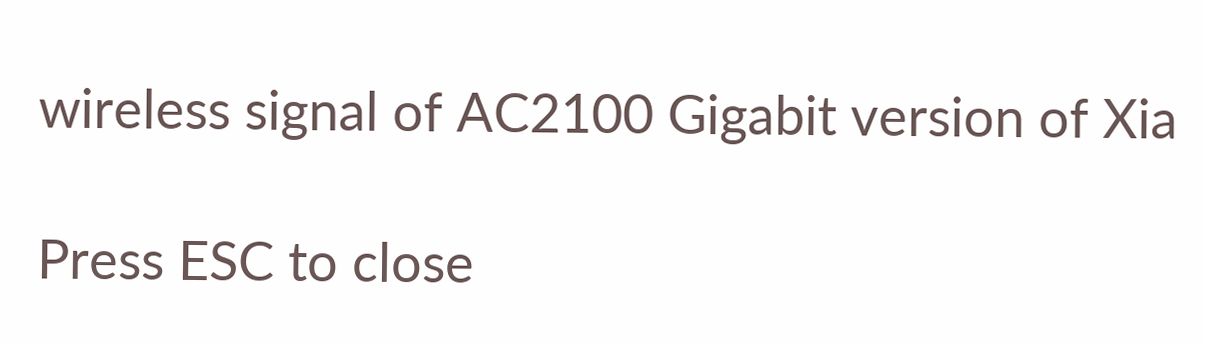wireless signal of AC2100 Gigabit version of Xia

Press ESC to close